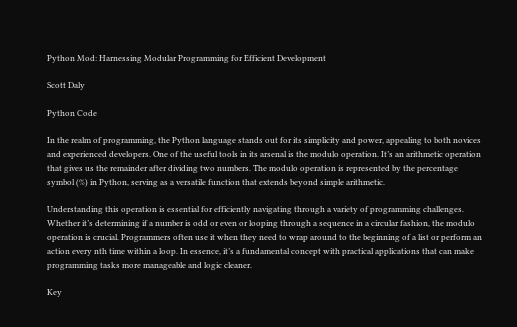Python Mod: Harnessing Modular Programming for Efficient Development

Scott Daly

Python Code

In the realm of programming, the Python language stands out for its simplicity and power, appealing to both novices and experienced developers. One of the useful tools in its arsenal is the modulo operation. It’s an arithmetic operation that gives us the remainder after dividing two numbers. The modulo operation is represented by the percentage symbol (%) in Python, serving as a versatile function that extends beyond simple arithmetic.

Understanding this operation is essential for efficiently navigating through a variety of programming challenges. Whether it’s determining if a number is odd or even or looping through a sequence in a circular fashion, the modulo operation is crucial. Programmers often use it when they need to wrap around to the beginning of a list or perform an action every nth time within a loop. In essence, it’s a fundamental concept with practical applications that can make programming tasks more manageable and logic cleaner.

Key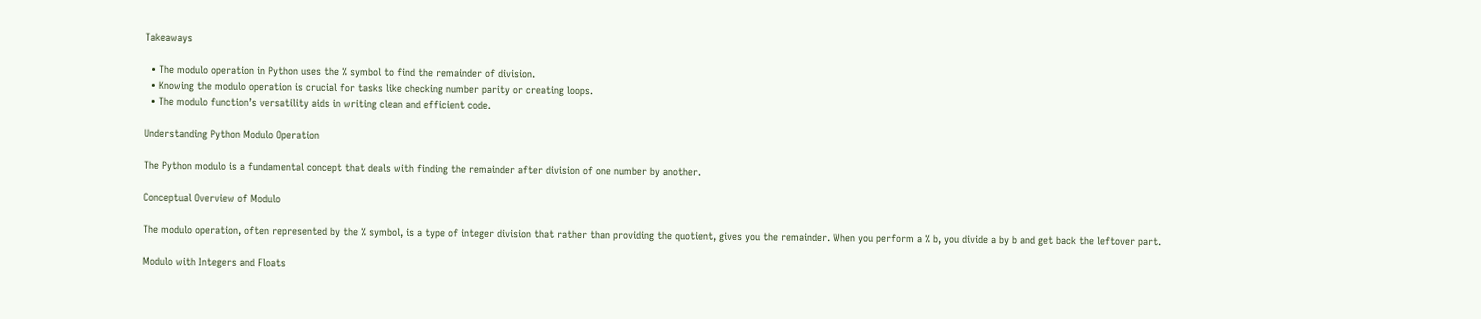Takeaways

  • The modulo operation in Python uses the % symbol to find the remainder of division.
  • Knowing the modulo operation is crucial for tasks like checking number parity or creating loops.
  • The modulo function’s versatility aids in writing clean and efficient code.

Understanding Python Modulo Operation

The Python modulo is a fundamental concept that deals with finding the remainder after division of one number by another.

Conceptual Overview of Modulo

The modulo operation, often represented by the % symbol, is a type of integer division that rather than providing the quotient, gives you the remainder. When you perform a % b, you divide a by b and get back the leftover part.

Modulo with Integers and Floats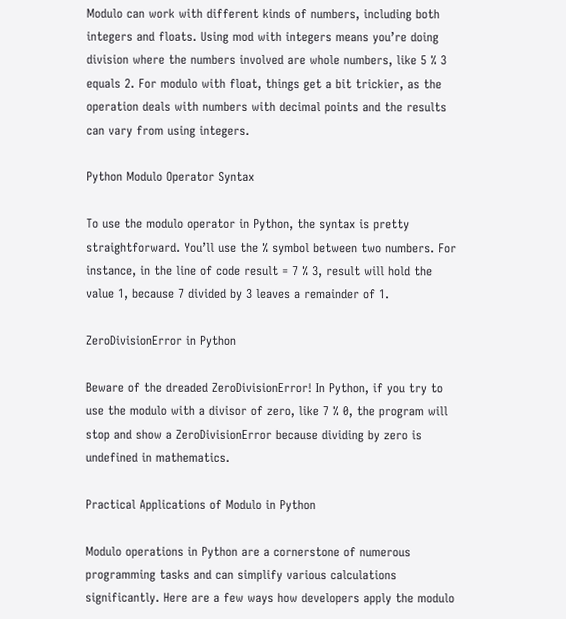Modulo can work with different kinds of numbers, including both integers and floats. Using mod with integers means you’re doing division where the numbers involved are whole numbers, like 5 % 3 equals 2. For modulo with float, things get a bit trickier, as the operation deals with numbers with decimal points and the results can vary from using integers.

Python Modulo Operator Syntax

To use the modulo operator in Python, the syntax is pretty straightforward. You’ll use the % symbol between two numbers. For instance, in the line of code result = 7 % 3, result will hold the value 1, because 7 divided by 3 leaves a remainder of 1.

ZeroDivisionError in Python

Beware of the dreaded ZeroDivisionError! In Python, if you try to use the modulo with a divisor of zero, like 7 % 0, the program will stop and show a ZeroDivisionError because dividing by zero is undefined in mathematics.

Practical Applications of Modulo in Python

Modulo operations in Python are a cornerstone of numerous programming tasks and can simplify various calculations significantly. Here are a few ways how developers apply the modulo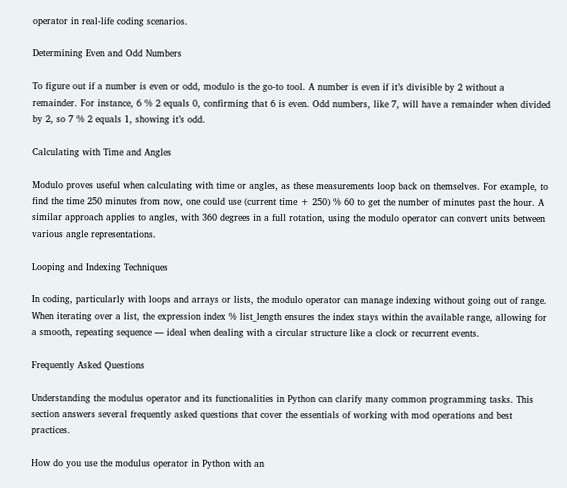operator in real-life coding scenarios.

Determining Even and Odd Numbers

To figure out if a number is even or odd, modulo is the go-to tool. A number is even if it’s divisible by 2 without a remainder. For instance, 6 % 2 equals 0, confirming that 6 is even. Odd numbers, like 7, will have a remainder when divided by 2, so 7 % 2 equals 1, showing it’s odd.

Calculating with Time and Angles

Modulo proves useful when calculating with time or angles, as these measurements loop back on themselves. For example, to find the time 250 minutes from now, one could use (current time + 250) % 60 to get the number of minutes past the hour. A similar approach applies to angles, with 360 degrees in a full rotation, using the modulo operator can convert units between various angle representations.

Looping and Indexing Techniques

In coding, particularly with loops and arrays or lists, the modulo operator can manage indexing without going out of range. When iterating over a list, the expression index % list_length ensures the index stays within the available range, allowing for a smooth, repeating sequence — ideal when dealing with a circular structure like a clock or recurrent events.

Frequently Asked Questions

Understanding the modulus operator and its functionalities in Python can clarify many common programming tasks. This section answers several frequently asked questions that cover the essentials of working with mod operations and best practices.

How do you use the modulus operator in Python with an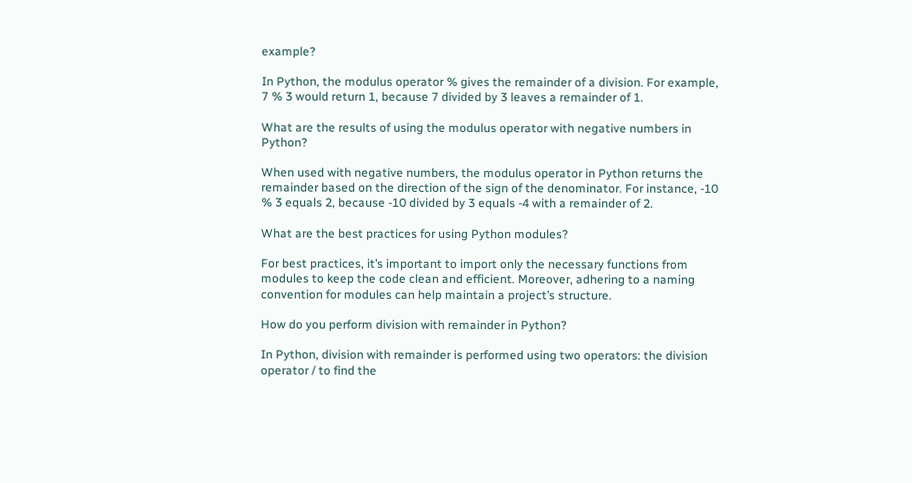example?

In Python, the modulus operator % gives the remainder of a division. For example, 7 % 3 would return 1, because 7 divided by 3 leaves a remainder of 1.

What are the results of using the modulus operator with negative numbers in Python?

When used with negative numbers, the modulus operator in Python returns the remainder based on the direction of the sign of the denominator. For instance, -10 % 3 equals 2, because -10 divided by 3 equals -4 with a remainder of 2.

What are the best practices for using Python modules?

For best practices, it’s important to import only the necessary functions from modules to keep the code clean and efficient. Moreover, adhering to a naming convention for modules can help maintain a project’s structure.

How do you perform division with remainder in Python?

In Python, division with remainder is performed using two operators: the division operator / to find the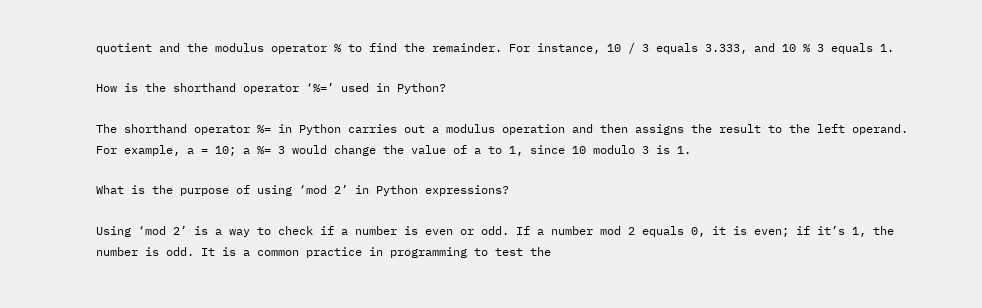quotient and the modulus operator % to find the remainder. For instance, 10 / 3 equals 3.333, and 10 % 3 equals 1.

How is the shorthand operator ‘%=’ used in Python?

The shorthand operator %= in Python carries out a modulus operation and then assigns the result to the left operand. For example, a = 10; a %= 3 would change the value of a to 1, since 10 modulo 3 is 1.

What is the purpose of using ‘mod 2’ in Python expressions?

Using ‘mod 2’ is a way to check if a number is even or odd. If a number mod 2 equals 0, it is even; if it’s 1, the number is odd. It is a common practice in programming to test the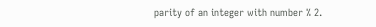parity of an integer with number % 2.